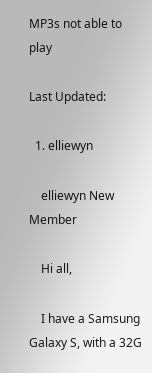MP3s not able to play

Last Updated:

  1. elliewyn

    elliewyn New Member

    Hi all,

    I have a Samsung Galaxy S, with a 32G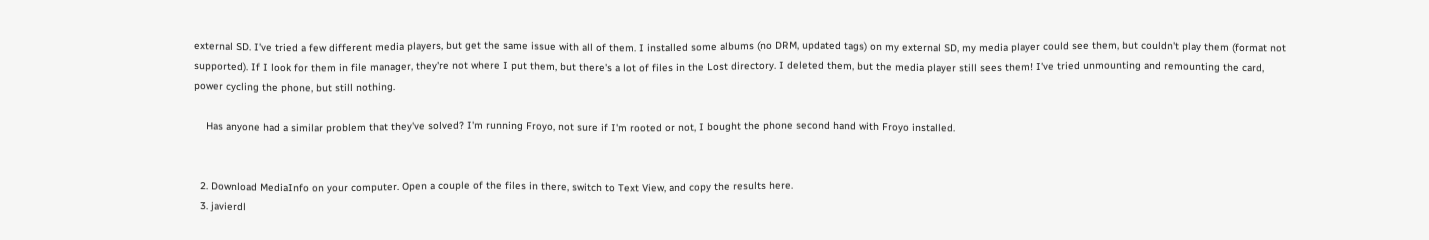external SD. I've tried a few different media players, but get the same issue with all of them. I installed some albums (no DRM, updated tags) on my external SD, my media player could see them, but couldn't play them (format not supported). If I look for them in file manager, they're not where I put them, but there's a lot of files in the Lost directory. I deleted them, but the media player still sees them! I've tried unmounting and remounting the card, power cycling the phone, but still nothing.

    Has anyone had a similar problem that they've solved? I'm running Froyo, not sure if I'm rooted or not, I bought the phone second hand with Froyo installed.


  2. Download MediaInfo on your computer. Open a couple of the files in there, switch to Text View, and copy the results here.
  3. javierdl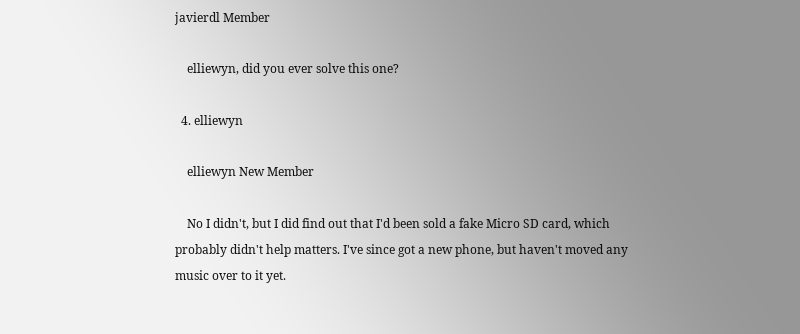javierdl Member

    elliewyn, did you ever solve this one?

  4. elliewyn

    elliewyn New Member

    No I didn't, but I did find out that I'd been sold a fake Micro SD card, which probably didn't help matters. I've since got a new phone, but haven't moved any music over to it yet.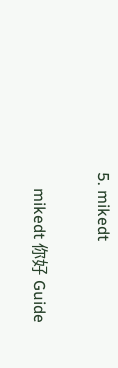5. mikedt

    mikedt 你好 Guide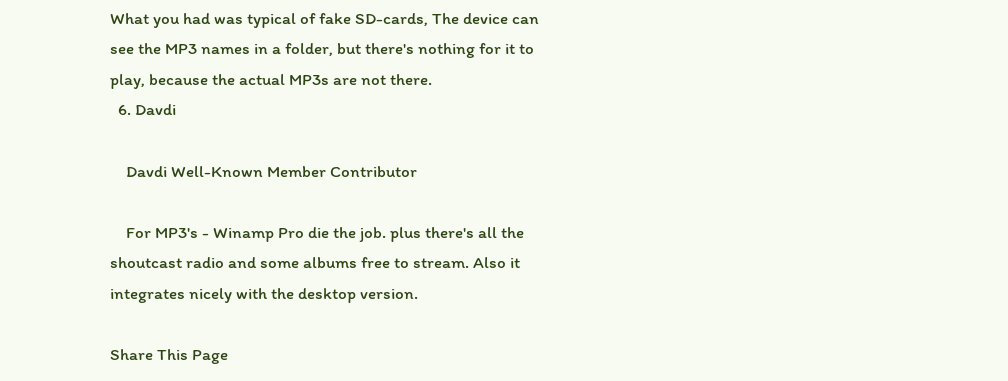What you had was typical of fake SD-cards, The device can see the MP3 names in a folder, but there's nothing for it to play, because the actual MP3s are not there.
  6. Davdi

    Davdi Well-Known Member Contributor

    For MP3's - Winamp Pro die the job. plus there's all the shoutcast radio and some albums free to stream. Also it integrates nicely with the desktop version.

Share This Page